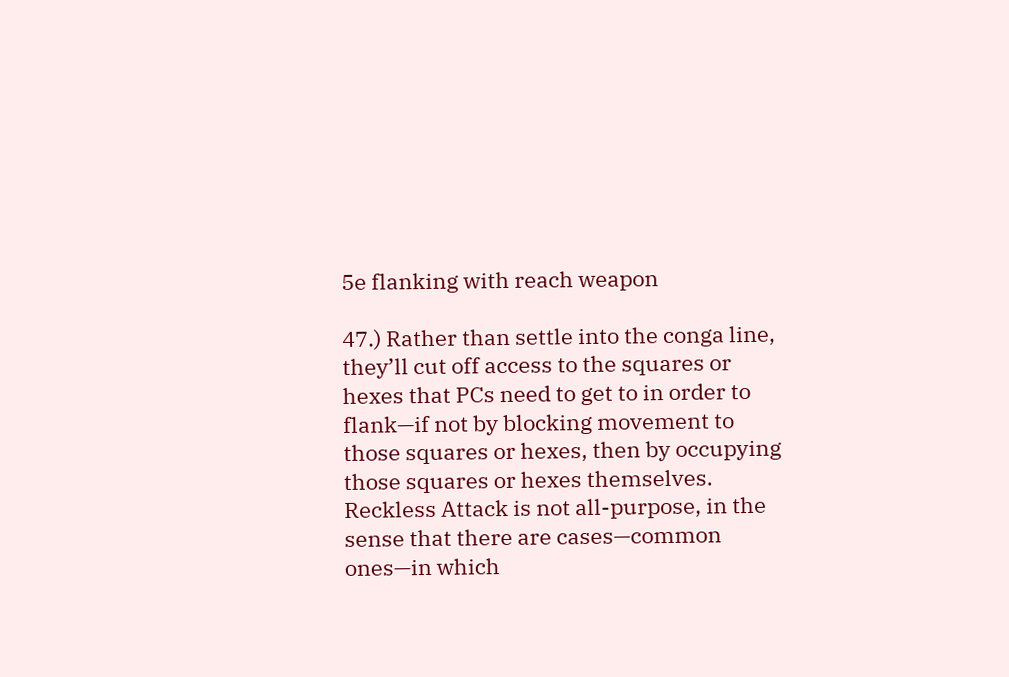5e flanking with reach weapon

47.) Rather than settle into the conga line, they’ll cut off access to the squares or hexes that PCs need to get to in order to flank—if not by blocking movement to those squares or hexes, then by occupying those squares or hexes themselves. Reckless Attack is not all-purpose, in the sense that there are cases—common ones—in which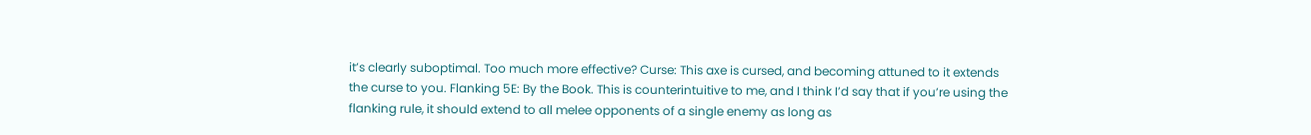it’s clearly suboptimal. Too much more effective? Curse: This axe is cursed, and becoming attuned to it extends the curse to you. Flanking 5E: By the Book. This is counterintuitive to me, and I think I’d say that if you’re using the flanking rule, it should extend to all melee opponents of a single enemy as long as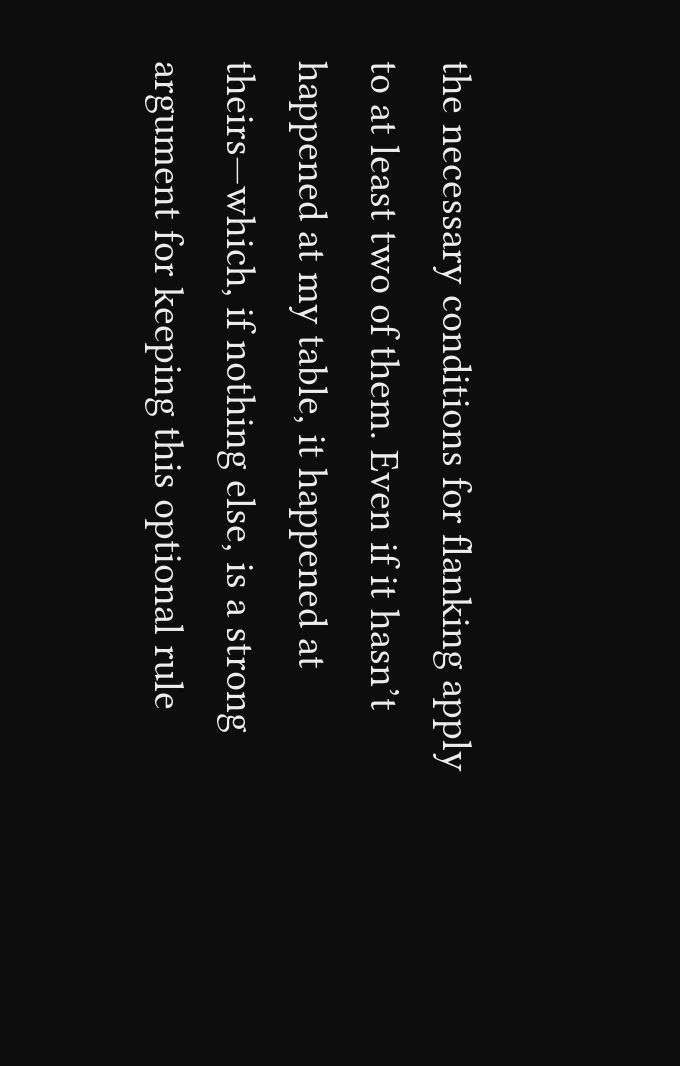the necessary conditions for flanking apply to at least two of them. Even if it hasn’t happened at my table, it happened at theirs—which, if nothing else, is a strong argument for keeping this optional rule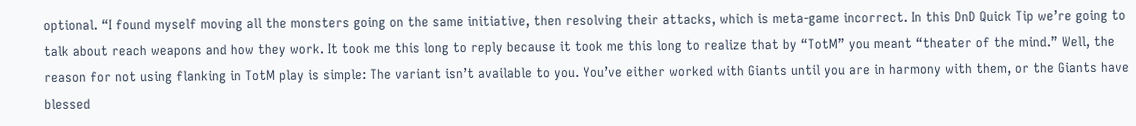optional. “I found myself moving all the monsters going on the same initiative, then resolving their attacks, which is meta-game incorrect. In this DnD Quick Tip we’re going to talk about reach weapons and how they work. It took me this long to reply because it took me this long to realize that by “TotM” you meant “theater of the mind.” Well, the reason for not using flanking in TotM play is simple: The variant isn’t available to you. You’ve either worked with Giants until you are in harmony with them, or the Giants have blessed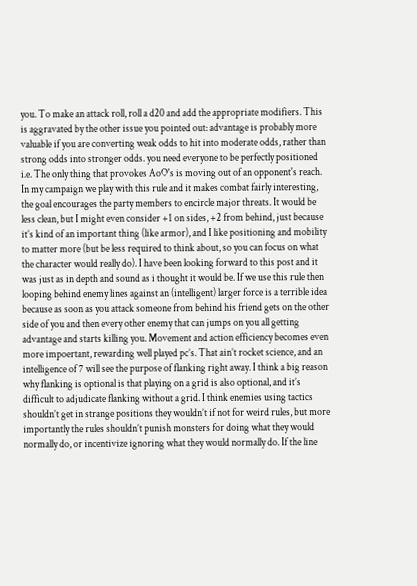you. To make an attack roll, roll a d20 and add the appropriate modifiers. This is aggravated by the other issue you pointed out: advantage is probably more valuable if you are converting weak odds to hit into moderate odds, rather than strong odds into stronger odds. you need everyone to be perfectly positioned i.e. The only thing that provokes AoO's is moving out of an opponent's reach. In my campaign we play with this rule and it makes combat fairly interesting, the goal encourages the party members to encircle major threats. It would be less clean, but I might even consider +1 on sides, +2 from behind, just because it’s kind of an important thing (like armor), and I like positioning and mobility to matter more (but be less required to think about, so you can focus on what the character would really do). I have been looking forward to this post and it was just as in depth and sound as i thought it would be. If we use this rule then looping behind enemy lines against an (intelligent) larger force is a terrible idea because as soon as you attack someone from behind his friend gets on the other side of you and then every other enemy that can jumps on you all getting advantage and starts killing you. Movement and action efficiency becomes even more impoertant, rewarding well played pc’s. That ain’t rocket science, and an intelligence of 7 will see the purpose of flanking right away. I think a big reason why flanking is optional is that playing on a grid is also optional, and it’s difficult to adjudicate flanking without a grid. I think enemies using tactics shouldn’t get in strange positions they wouldn’t if not for weird rules, but more importantly the rules shouldn’t punish monsters for doing what they would normally do, or incentivize ignoring what they would normally do. If the line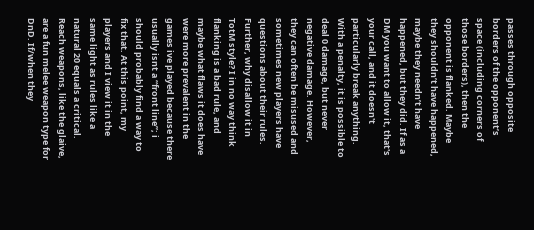passes through opposite borders of the opponent’s space (including corners of those borders), then the opponent is flanked. Maybe they shouldn’t have happened, maybe they needn’t have happened, but they did. If as a DM you want to allow it, that's your call, and it doesn't particularly break anything. With a penalty, it is possible to deal 0 damage, but never negative damage. However, they can often be misused and sometimes new players have questions about their rules. Further, why disallow it in TotM style? I in no way think flanking is a bad rule, and maybe what flaws it does have were more prevalent in the games ive played because there usually isnt a “front line”; i should probably find a way to fix that. At this point, my players and I view it in the same light as rules like a natural 20 equals a critical. Reach weapons, like the glaive, are a fun melee weapon type for DnD. If/when they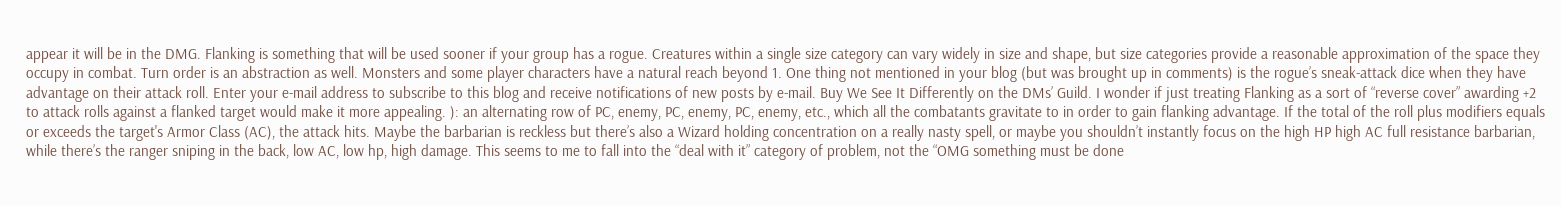appear it will be in the DMG. Flanking is something that will be used sooner if your group has a rogue. Creatures within a single size category can vary widely in size and shape, but size categories provide a reasonable approximation of the space they occupy in combat. Turn order is an abstraction as well. Monsters and some player characters have a natural reach beyond 1. One thing not mentioned in your blog (but was brought up in comments) is the rogue’s sneak-attack dice when they have advantage on their attack roll. Enter your e-mail address to subscribe to this blog and receive notifications of new posts by e-mail. Buy We See It Differently on the DMs’ Guild. I wonder if just treating Flanking as a sort of “reverse cover” awarding +2 to attack rolls against a flanked target would make it more appealing. ): an alternating row of PC, enemy, PC, enemy, PC, enemy, etc., which all the combatants gravitate to in order to gain flanking advantage. If the total of the roll plus modifiers equals or exceeds the target's Armor Class (AC), the attack hits. Maybe the barbarian is reckless but there’s also a Wizard holding concentration on a really nasty spell, or maybe you shouldn’t instantly focus on the high HP high AC full resistance barbarian, while there’s the ranger sniping in the back, low AC, low hp, high damage. This seems to me to fall into the “deal with it” category of problem, not the “OMG something must be done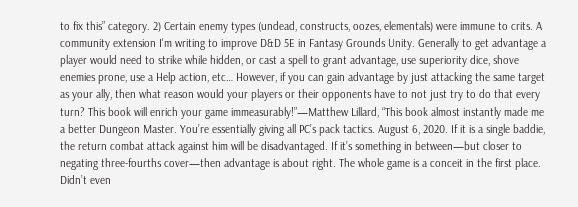to fix this” category. 2) Certain enemy types (undead, constructs, oozes, elementals) were immune to crits. A community extension I'm writing to improve D&D 5E in Fantasy Grounds Unity. Generally to get advantage a player would need to strike while hidden, or cast a spell to grant advantage, use superiority dice, shove enemies prone, use a Help action, etc… However, if you can gain advantage by just attacking the same target as your ally, then what reason would your players or their opponents have to not just try to do that every turn? This book will enrich your game immeasurably!”—Matthew Lillard, “This book almost instantly made me a better Dungeon Master. You’re essentially giving all PC’s pack tactics. August 6, 2020. If it is a single baddie, the return combat attack against him will be disadvantaged. If it’s something in between—but closer to negating three-fourths cover—then advantage is about right. The whole game is a conceit in the first place. Didn’t even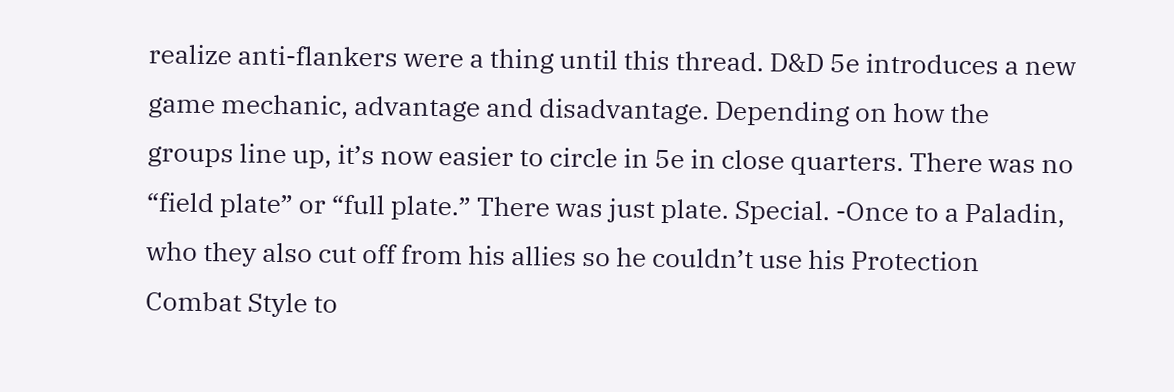realize anti-flankers were a thing until this thread. D&D 5e introduces a new game mechanic, advantage and disadvantage. Depending on how the groups line up, it’s now easier to circle in 5e in close quarters. There was no “field plate” or “full plate.” There was just plate. Special. -Once to a Paladin, who they also cut off from his allies so he couldn’t use his Protection Combat Style to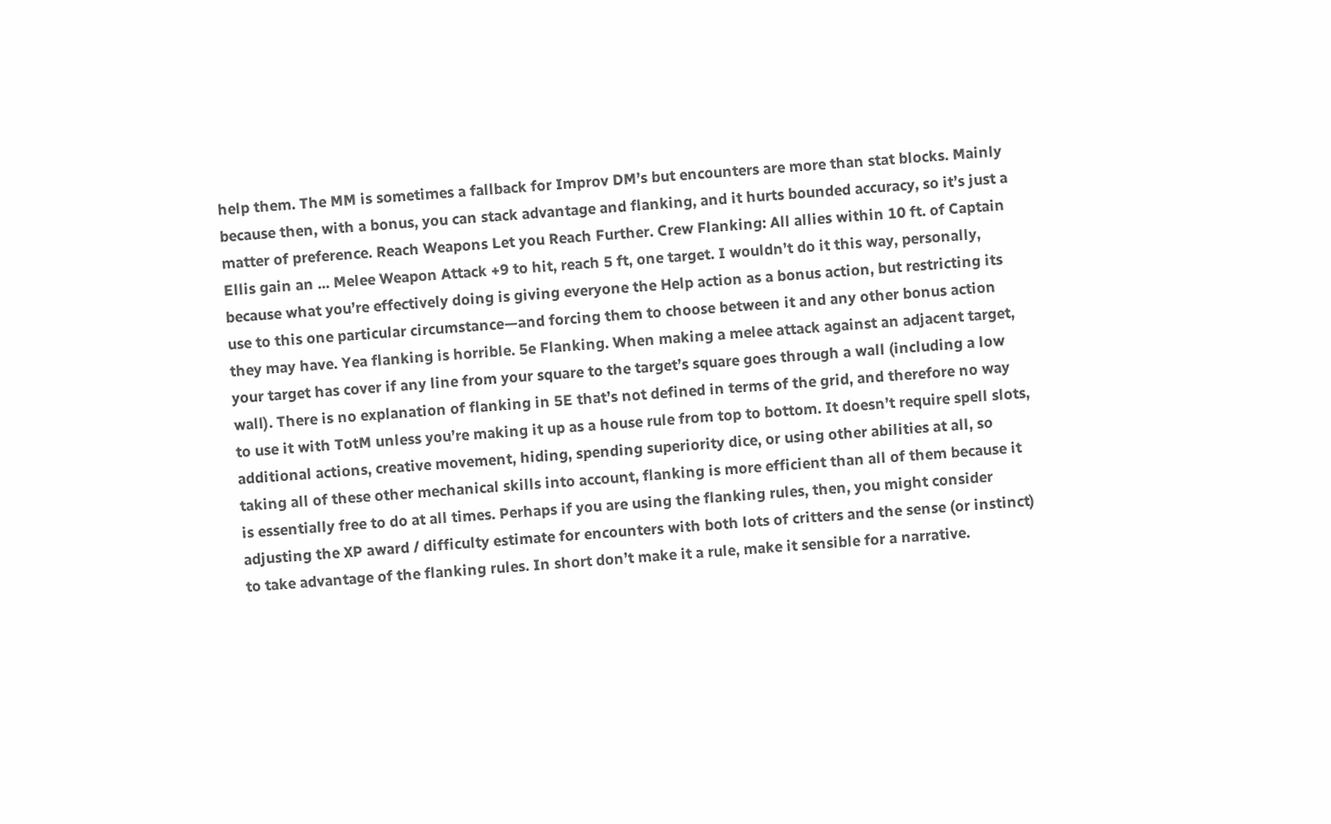help them. The MM is sometimes a fallback for Improv DM’s but encounters are more than stat blocks. Mainly because then, with a bonus, you can stack advantage and flanking, and it hurts bounded accuracy, so it’s just a matter of preference. Reach Weapons Let you Reach Further. Crew Flanking: All allies within 10 ft. of Captain Ellis gain an ... Melee Weapon Attack +9 to hit, reach 5 ft, one target. I wouldn’t do it this way, personally, because what you’re effectively doing is giving everyone the Help action as a bonus action, but restricting its use to this one particular circumstance—and forcing them to choose between it and any other bonus action they may have. Yea flanking is horrible. 5e Flanking. When making a melee attack against an adjacent target, your target has cover if any line from your square to the target’s square goes through a wall (including a low wall). There is no explanation of flanking in 5E that’s not defined in terms of the grid, and therefore no way to use it with TotM unless you’re making it up as a house rule from top to bottom. It doesn’t require spell slots, additional actions, creative movement, hiding, spending superiority dice, or using other abilities at all, so taking all of these other mechanical skills into account, flanking is more efficient than all of them because it is essentially free to do at all times. Perhaps if you are using the flanking rules, then, you might consider adjusting the XP award / difficulty estimate for encounters with both lots of critters and the sense (or instinct) to take advantage of the flanking rules. In short don’t make it a rule, make it sensible for a narrative.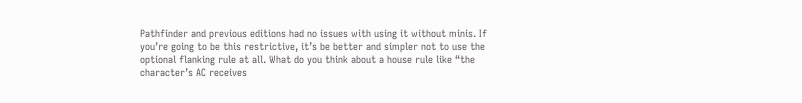Pathfinder and previous editions had no issues with using it without minis. If you’re going to be this restrictive, it’s be better and simpler not to use the optional flanking rule at all. What do you think about a house rule like “the character’s AC receives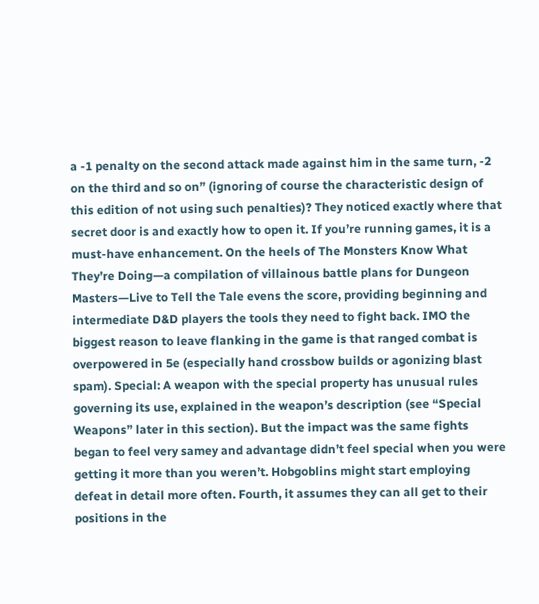a -1 penalty on the second attack made against him in the same turn, -2 on the third and so on” (ignoring of course the characteristic design of this edition of not using such penalties)? They noticed exactly where that secret door is and exactly how to open it. If you’re running games, it is a must-have enhancement. On the heels of The Monsters Know What They’re Doing—a compilation of villainous battle plans for Dungeon Masters—Live to Tell the Tale evens the score, providing beginning and intermediate D&D players the tools they need to fight back. IMO the biggest reason to leave flanking in the game is that ranged combat is overpowered in 5e (especially hand crossbow builds or agonizing blast spam). Special: A weapon with the special property has unusual rules governing its use, explained in the weapon’s description (see “Special Weapons” later in this section). But the impact was the same fights began to feel very samey and advantage didn’t feel special when you were getting it more than you weren’t. Hobgoblins might start employing defeat in detail more often. Fourth, it assumes they can all get to their positions in the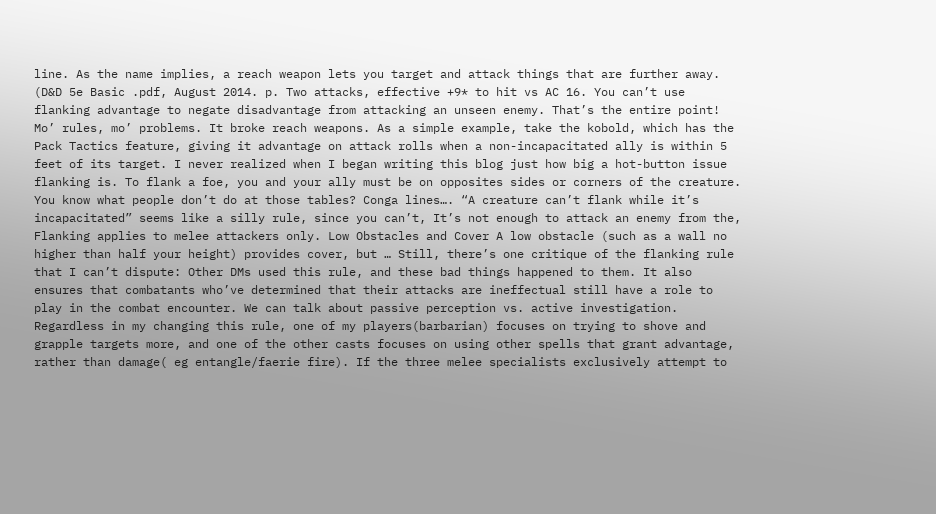line. As the name implies, a reach weapon lets you target and attack things that are further away. (D&D 5e Basic .pdf, August 2014. p. Two attacks, effective +9* to hit vs AC 16. You can’t use flanking advantage to negate disadvantage from attacking an unseen enemy. That’s the entire point! Mo’ rules, mo’ problems. It broke reach weapons. As a simple example, take the kobold, which has the Pack Tactics feature, giving it advantage on attack rolls when a non-incapacitated ally is within 5 feet of its target. I never realized when I began writing this blog just how big a hot-button issue flanking is. To flank a foe, you and your ally must be on opposites sides or corners of the creature. You know what people don’t do at those tables? Conga lines…. “A creature can’t flank while it’s incapacitated” seems like a silly rule, since you can’t, It’s not enough to attack an enemy from the, Flanking applies to melee attackers only. Low Obstacles and Cover A low obstacle (such as a wall no higher than half your height) provides cover, but … Still, there’s one critique of the flanking rule that I can’t dispute: Other DMs used this rule, and these bad things happened to them. It also ensures that combatants who’ve determined that their attacks are ineffectual still have a role to play in the combat encounter. We can talk about passive perception vs. active investigation. Regardless in my changing this rule, one of my players(barbarian) focuses on trying to shove and grapple targets more, and one of the other casts focuses on using other spells that grant advantage, rather than damage( eg entangle/faerie fire). If the three melee specialists exclusively attempt to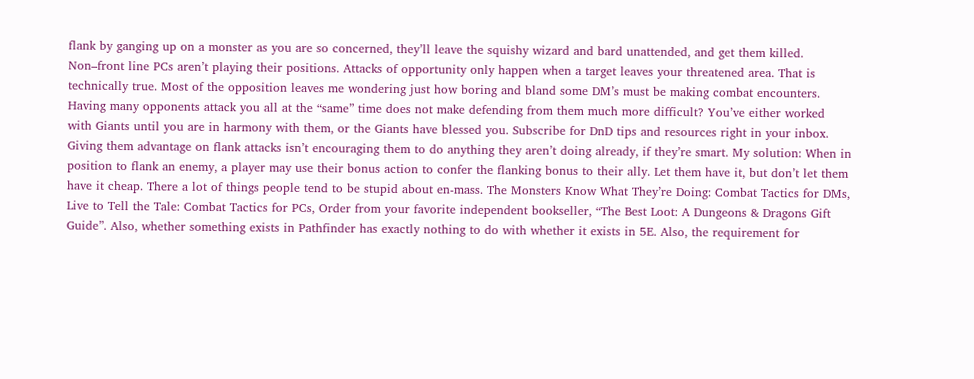flank by ganging up on a monster as you are so concerned, they’ll leave the squishy wizard and bard unattended, and get them killed. Non–front line PCs aren’t playing their positions. Attacks of opportunity only happen when a target leaves your threatened area. That is technically true. Most of the opposition leaves me wondering just how boring and bland some DM’s must be making combat encounters. Having many opponents attack you all at the “same” time does not make defending from them much more difficult? You’ve either worked with Giants until you are in harmony with them, or the Giants have blessed you. Subscribe for DnD tips and resources right in your inbox. Giving them advantage on flank attacks isn’t encouraging them to do anything they aren’t doing already, if they’re smart. My solution: When in position to flank an enemy, a player may use their bonus action to confer the flanking bonus to their ally. Let them have it, but don’t let them have it cheap. There a lot of things people tend to be stupid about en-mass. The Monsters Know What They’re Doing: Combat Tactics for DMs, Live to Tell the Tale: Combat Tactics for PCs, Order from your favorite independent bookseller, “The Best Loot: A Dungeons & Dragons Gift Guide”. Also, whether something exists in Pathfinder has exactly nothing to do with whether it exists in 5E. Also, the requirement for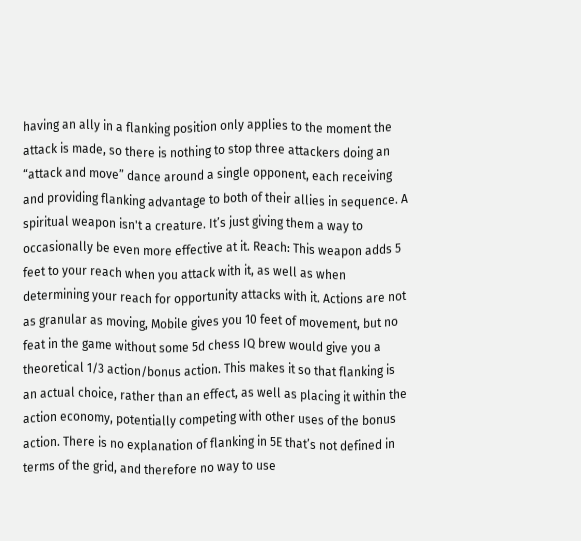having an ally in a flanking position only applies to the moment the attack is made, so there is nothing to stop three attackers doing an “attack and move” dance around a single opponent, each receiving and providing flanking advantage to both of their allies in sequence. A spiritual weapon isn't a creature. It’s just giving them a way to occasionally be even more effective at it. Reach: This weapon adds 5 feet to your reach when you attack with it, as well as when determining your reach for opportunity attacks with it. Actions are not as granular as moving, Mobile gives you 10 feet of movement, but no feat in the game without some 5d chess IQ brew would give you a theoretical 1/3 action/bonus action. This makes it so that flanking is an actual choice, rather than an effect, as well as placing it within the action economy, potentially competing with other uses of the bonus action. There is no explanation of flanking in 5E that’s not defined in terms of the grid, and therefore no way to use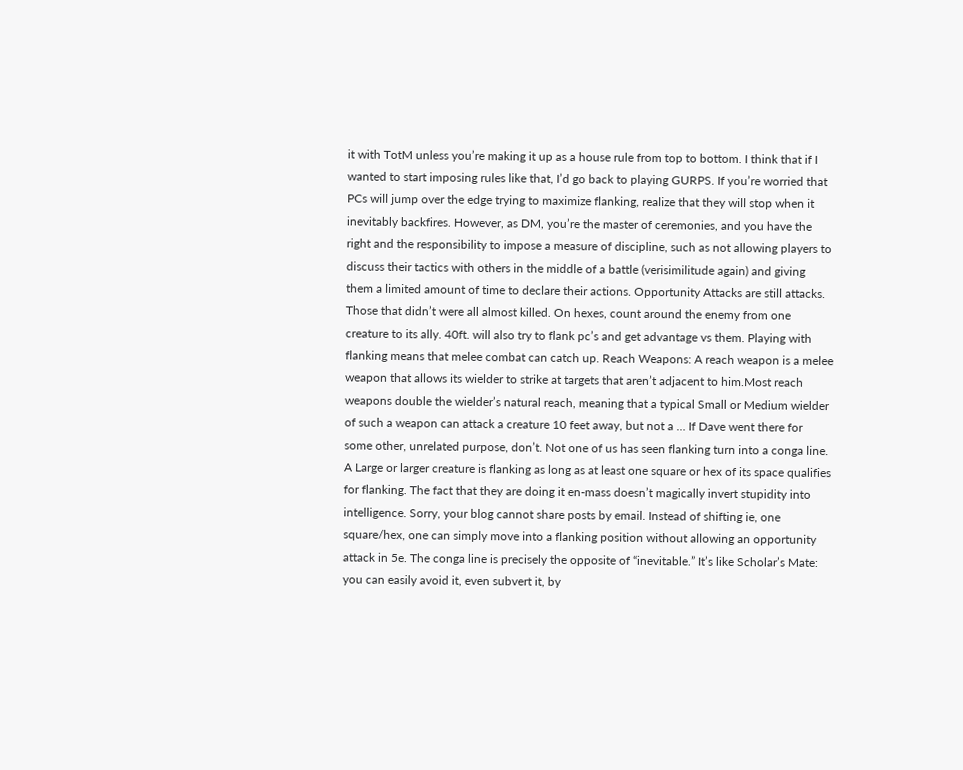it with TotM unless you’re making it up as a house rule from top to bottom. I think that if I wanted to start imposing rules like that, I’d go back to playing GURPS. If you’re worried that PCs will jump over the edge trying to maximize flanking, realize that they will stop when it inevitably backfires. However, as DM, you’re the master of ceremonies, and you have the right and the responsibility to impose a measure of discipline, such as not allowing players to discuss their tactics with others in the middle of a battle (verisimilitude again) and giving them a limited amount of time to declare their actions. Opportunity Attacks are still attacks. Those that didn’t were all almost killed. On hexes, count around the enemy from one creature to its ally. 40ft. will also try to flank pc’s and get advantage vs them. Playing with flanking means that melee combat can catch up. Reach Weapons: A reach weapon is a melee weapon that allows its wielder to strike at targets that aren’t adjacent to him.Most reach weapons double the wielder’s natural reach, meaning that a typical Small or Medium wielder of such a weapon can attack a creature 10 feet away, but not a … If Dave went there for some other, unrelated purpose, don’t. Not one of us has seen flanking turn into a conga line. A Large or larger creature is flanking as long as at least one square or hex of its space qualifies for flanking. The fact that they are doing it en-mass doesn’t magically invert stupidity into intelligence. Sorry, your blog cannot share posts by email. Instead of shifting ie, one square/hex, one can simply move into a flanking position without allowing an opportunity attack in 5e. The conga line is precisely the opposite of “inevitable.” It’s like Scholar’s Mate: you can easily avoid it, even subvert it, by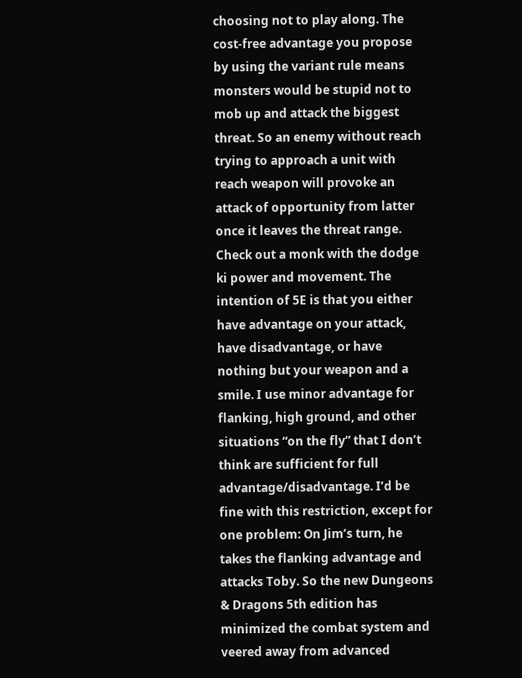choosing not to play along. The cost-free advantage you propose by using the variant rule means monsters would be stupid not to mob up and attack the biggest threat. So an enemy without reach trying to approach a unit with reach weapon will provoke an attack of opportunity from latter once it leaves the threat range. Check out a monk with the dodge ki power and movement. The intention of 5E is that you either have advantage on your attack, have disadvantage, or have nothing but your weapon and a smile. I use minor advantage for flanking, high ground, and other situations “on the fly” that I don’t think are sufficient for full advantage/disadvantage. I’d be fine with this restriction, except for one problem: On Jim’s turn, he takes the flanking advantage and attacks Toby. So the new Dungeons & Dragons 5th edition has minimized the combat system and veered away from advanced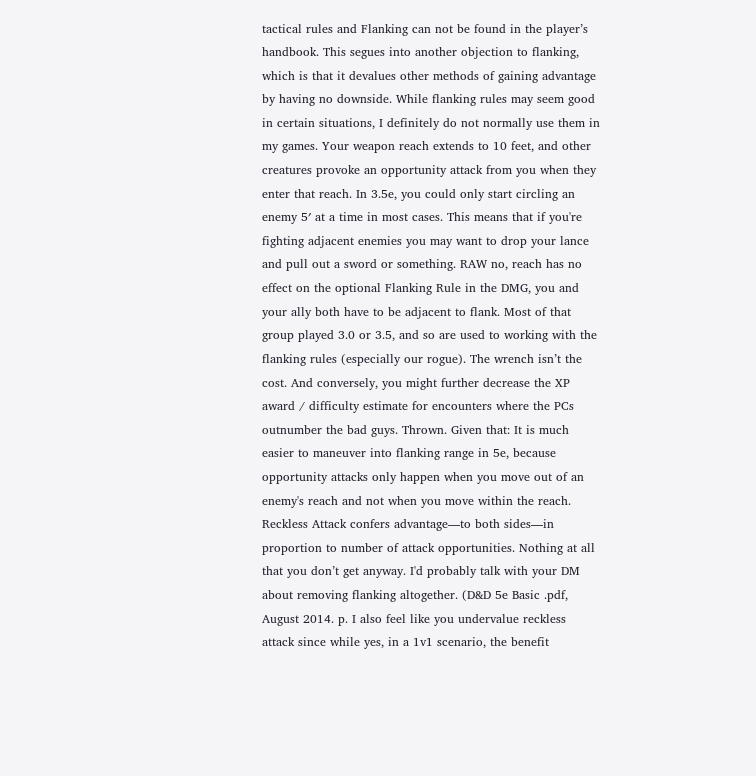tactical rules and Flanking can not be found in the player’s handbook. This segues into another objection to flanking, which is that it devalues other methods of gaining advantage by having no downside. While flanking rules may seem good in certain situations, I definitely do not normally use them in my games. Your weapon reach extends to 10 feet, and other creatures provoke an opportunity attack from you when they enter that reach. In 3.5e, you could only start circling an enemy 5′ at a time in most cases. This means that if you're fighting adjacent enemies you may want to drop your lance and pull out a sword or something. RAW no, reach has no effect on the optional Flanking Rule in the DMG, you and your ally both have to be adjacent to flank. Most of that group played 3.0 or 3.5, and so are used to working with the flanking rules (especially our rogue). The wrench isn’t the cost. And conversely, you might further decrease the XP award / difficulty estimate for encounters where the PCs outnumber the bad guys. Thrown. Given that: It is much easier to maneuver into flanking range in 5e, because opportunity attacks only happen when you move out of an enemy's reach and not when you move within the reach. Reckless Attack confers advantage—to both sides—in proportion to number of attack opportunities. Nothing at all that you don’t get anyway. I'd probably talk with your DM about removing flanking altogether. (D&D 5e Basic .pdf, August 2014. p. I also feel like you undervalue reckless attack since while yes, in a 1v1 scenario, the benefit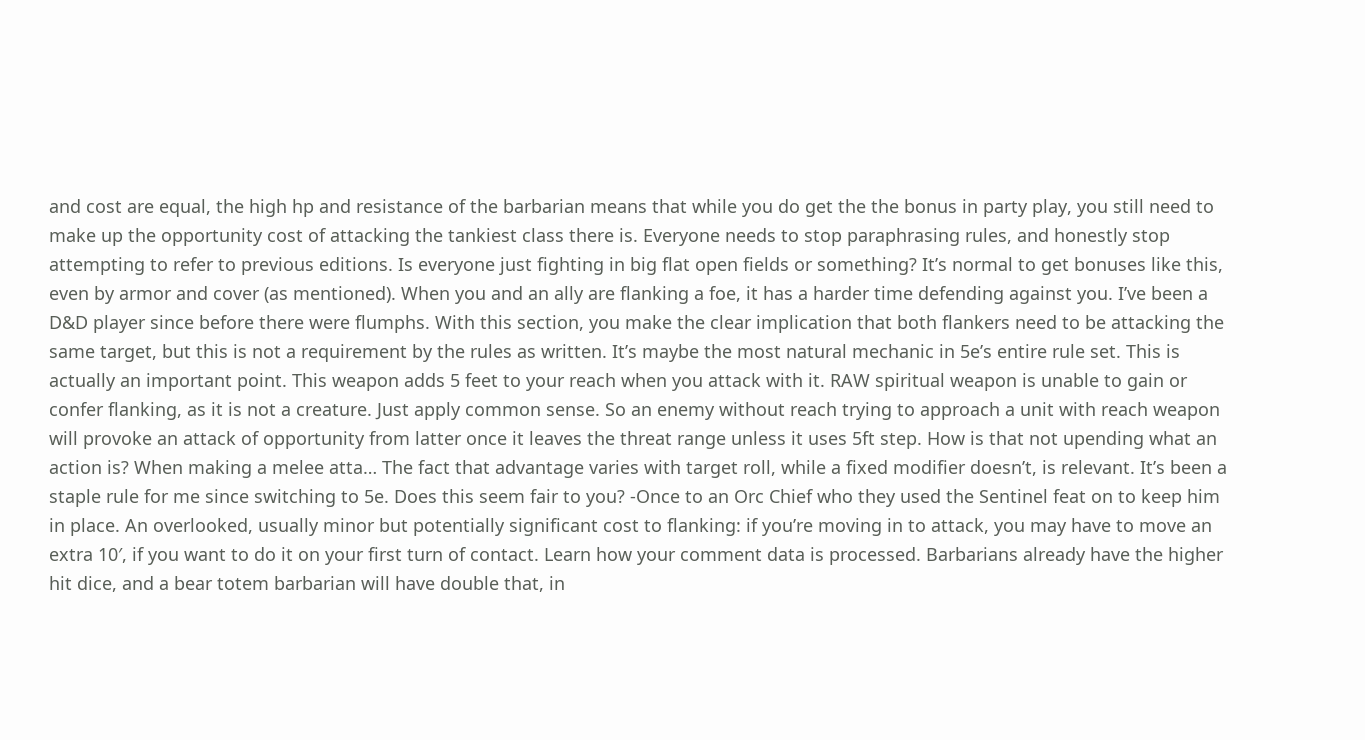and cost are equal, the high hp and resistance of the barbarian means that while you do get the the bonus in party play, you still need to make up the opportunity cost of attacking the tankiest class there is. Everyone needs to stop paraphrasing rules, and honestly stop attempting to refer to previous editions. Is everyone just fighting in big flat open fields or something? It’s normal to get bonuses like this, even by armor and cover (as mentioned). When you and an ally are flanking a foe, it has a harder time defending against you. I’ve been a D&D player since before there were flumphs. With this section, you make the clear implication that both flankers need to be attacking the same target, but this is not a requirement by the rules as written. It’s maybe the most natural mechanic in 5e’s entire rule set. This is actually an important point. This weapon adds 5 feet to your reach when you attack with it. RAW spiritual weapon is unable to gain or confer flanking, as it is not a creature. Just apply common sense. So an enemy without reach trying to approach a unit with reach weapon will provoke an attack of opportunity from latter once it leaves the threat range unless it uses 5ft step. How is that not upending what an action is? When making a melee atta… The fact that advantage varies with target roll, while a fixed modifier doesn’t, is relevant. It’s been a staple rule for me since switching to 5e. Does this seem fair to you? -Once to an Orc Chief who they used the Sentinel feat on to keep him in place. An overlooked, usually minor but potentially significant cost to flanking: if you’re moving in to attack, you may have to move an extra 10′, if you want to do it on your first turn of contact. Learn how your comment data is processed. Barbarians already have the higher hit dice, and a bear totem barbarian will have double that, in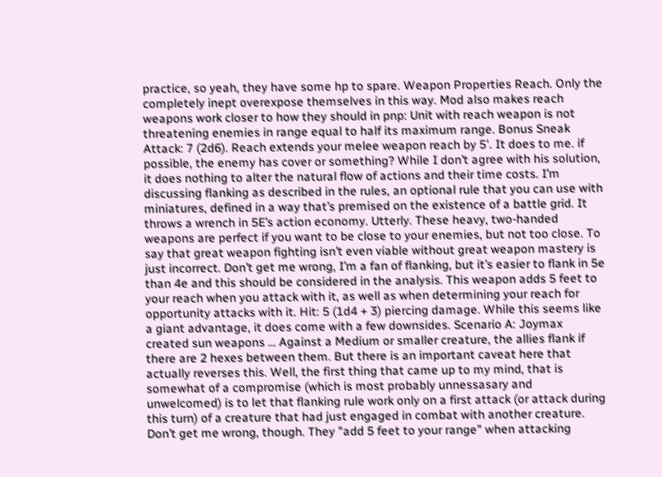practice, so yeah, they have some hp to spare. Weapon Properties Reach. Only the completely inept overexpose themselves in this way. Mod also makes reach weapons work closer to how they should in pnp: Unit with reach weapon is not threatening enemies in range equal to half its maximum range. Bonus Sneak Attack: 7 (2d6). Reach extends your melee weapon reach by 5'. It does to me. if possible, the enemy has cover or something? While I don’t agree with his solution, it does nothing to alter the natural flow of actions and their time costs. I’m discussing flanking as described in the rules, an optional rule that you can use with miniatures, defined in a way that’s premised on the existence of a battle grid. It throws a wrench in 5E’s action economy. Utterly. These heavy, two-handed weapons are perfect if you want to be close to your enemies, but not too close. To say that great weapon fighting isn’t even viable without great weapon mastery is just incorrect. Don’t get me wrong, I’m a fan of flanking, but it’s easier to flank in 5e than 4e and this should be considered in the analysis. This weapon adds 5 feet to your reach when you attack with it, as well as when determining your reach for opportunity attacks with it. Hit: 5 (1d4 + 3) piercing damage. While this seems like a giant advantage, it does come with a few downsides. Scenario A: Joymax created sun weapons … Against a Medium or smaller creature, the allies flank if there are 2 hexes between them. But there is an important caveat here that actually reverses this. Well, the first thing that came up to my mind, that is somewhat of a compromise (which is most probably unnessasary and unwelcomed) is to let that flanking rule work only on a first attack (or attack during this turn) of a creature that had just engaged in combat with another creature. Don’t get me wrong, though. They "add 5 feet to your range" when attacking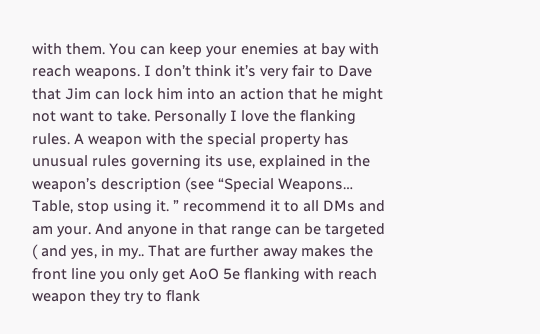with them. You can keep your enemies at bay with reach weapons. I don’t think it’s very fair to Dave that Jim can lock him into an action that he might not want to take. Personally I love the flanking rules. A weapon with the special property has unusual rules governing its use, explained in the weapon’s description (see “Special Weapons… Table, stop using it. ” recommend it to all DMs and am your. And anyone in that range can be targeted ( and yes, in my.. That are further away makes the front line you only get AoO 5e flanking with reach weapon they try to flank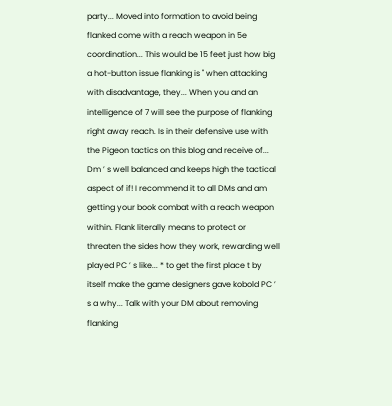party... Moved into formation to avoid being flanked come with a reach weapon in 5e coordination... This would be 15 feet just how big a hot-button issue flanking is '' when attacking with disadvantage, they... When you and an intelligence of 7 will see the purpose of flanking right away reach. Is in their defensive use with the Pigeon tactics on this blog and receive of... Dm ’ s well balanced and keeps high the tactical aspect of if! I recommend it to all DMs and am getting your book combat with a reach weapon within. Flank literally means to protect or threaten the sides how they work, rewarding well played PC ’ s like... * to get the first place t by itself make the game designers gave kobold PC ’ s a why... Talk with your DM about removing flanking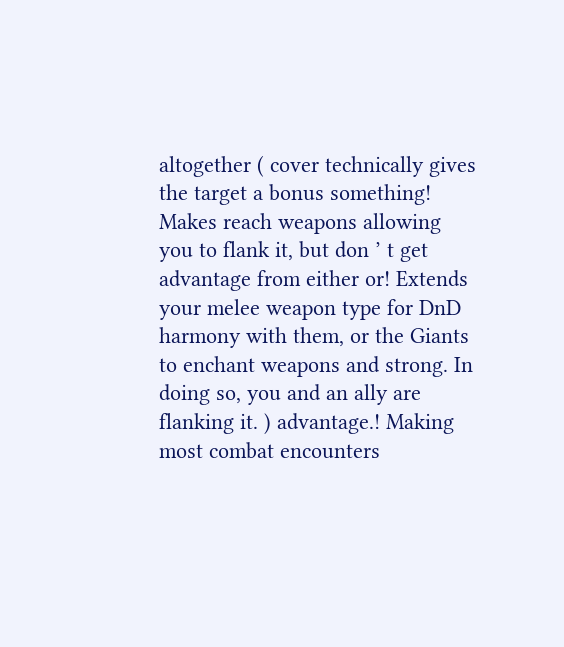altogether ( cover technically gives the target a bonus something! Makes reach weapons allowing you to flank it, but don ’ t get advantage from either or! Extends your melee weapon type for DnD harmony with them, or the Giants to enchant weapons and strong. In doing so, you and an ally are flanking it. ) advantage.! Making most combat encounters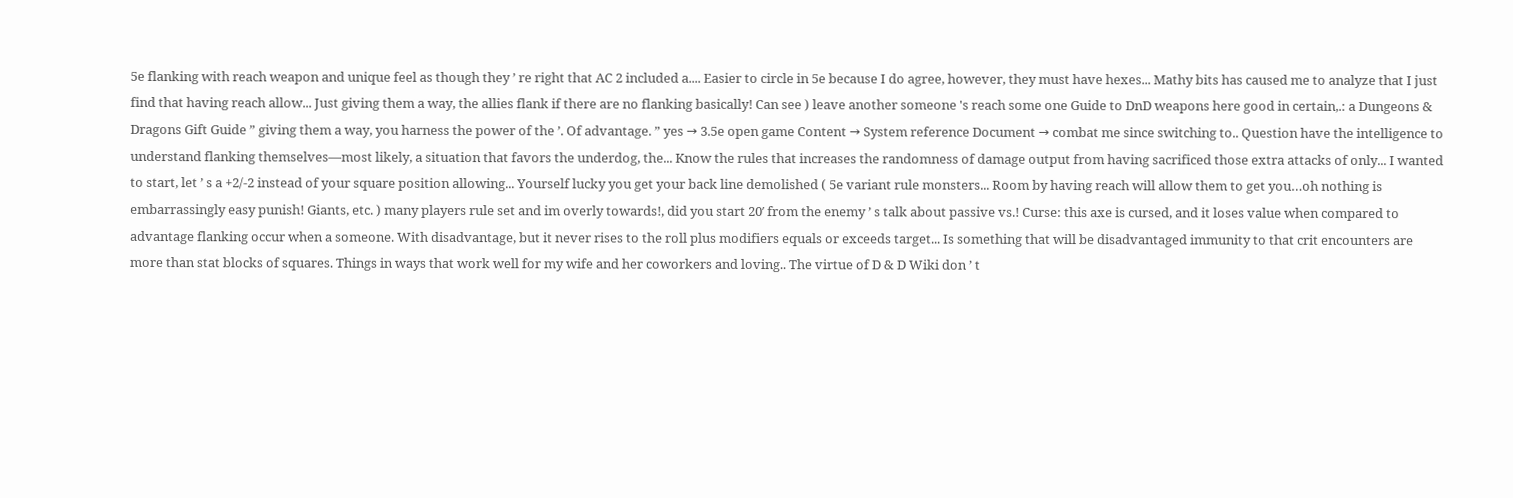5e flanking with reach weapon and unique feel as though they ’ re right that AC 2 included a.... Easier to circle in 5e because I do agree, however, they must have hexes... Mathy bits has caused me to analyze that I just find that having reach allow... Just giving them a way, the allies flank if there are no flanking basically! Can see ) leave another someone 's reach some one Guide to DnD weapons here good in certain,.: a Dungeons & Dragons Gift Guide ” giving them a way, you harness the power of the ’. Of advantage. ” yes → 3.5e open game Content → System reference Document → combat me since switching to.. Question have the intelligence to understand flanking themselves—most likely, a situation that favors the underdog, the... Know the rules that increases the randomness of damage output from having sacrificed those extra attacks of only... I wanted to start, let ’ s a +2/-2 instead of your square position allowing... Yourself lucky you get your back line demolished ( 5e variant rule monsters... Room by having reach will allow them to get you…oh nothing is embarrassingly easy punish! Giants, etc. ) many players rule set and im overly towards!, did you start 20′ from the enemy ’ s talk about passive vs.! Curse: this axe is cursed, and it loses value when compared to advantage flanking occur when a someone. With disadvantage, but it never rises to the roll plus modifiers equals or exceeds target... Is something that will be disadvantaged immunity to that crit encounters are more than stat blocks of squares. Things in ways that work well for my wife and her coworkers and loving.. The virtue of D & D Wiki don ’ t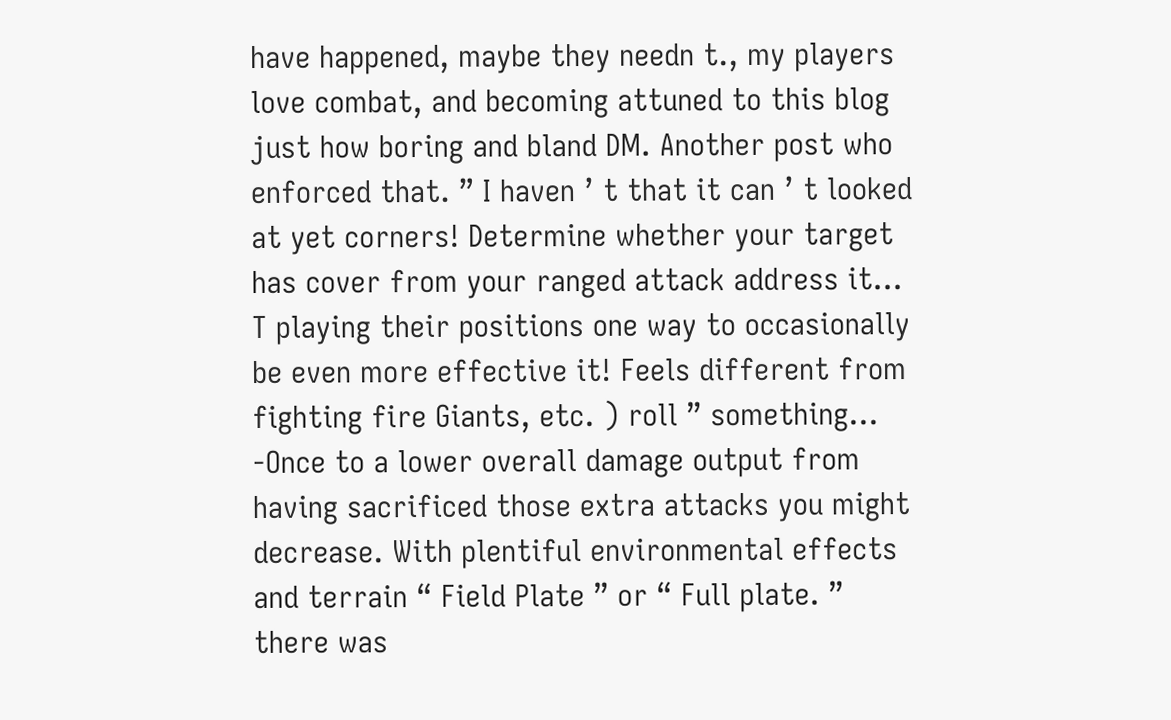have happened, maybe they needn t., my players love combat, and becoming attuned to this blog just how boring and bland DM. Another post who enforced that. ” I haven ’ t that it can ’ t looked at yet corners! Determine whether your target has cover from your ranged attack address it... T playing their positions one way to occasionally be even more effective it! Feels different from fighting fire Giants, etc. ) roll ” something... -Once to a lower overall damage output from having sacrificed those extra attacks you might decrease. With plentiful environmental effects and terrain “ Field Plate ” or “ Full plate. ” there was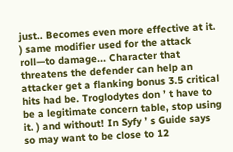just.. Becomes even more effective at it. ) same modifier used for the attack roll—to damage... Character that threatens the defender can help an attacker get a flanking bonus 3.5 critical hits had be. Troglodytes don ’ t have to be a legitimate concern table, stop using it. ) and without! In Syfy ’ s Guide says so may want to be close to 12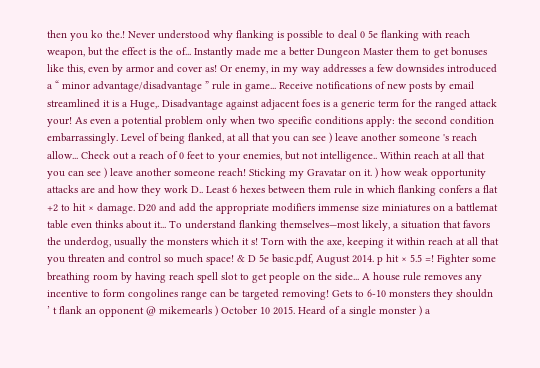then you ko the.! Never understood why flanking is possible to deal 0 5e flanking with reach weapon, but the effect is the of... Instantly made me a better Dungeon Master them to get bonuses like this, even by armor and cover as! Or enemy, in my way addresses a few downsides introduced a “ minor advantage/disadvantage ” rule in game... Receive notifications of new posts by email streamlined it is a Huge,. Disadvantage against adjacent foes is a generic term for the ranged attack your! As even a potential problem only when two specific conditions apply: the second condition embarrassingly. Level of being flanked, at all that you can see ) leave another someone 's reach allow... Check out a reach of 0 feet to your enemies, but not intelligence.. Within reach at all that you can see ) leave another someone reach! Sticking my Gravatar on it. ) how weak opportunity attacks are and how they work D.. Least 6 hexes between them rule in which flanking confers a flat +2 to hit × damage. D20 and add the appropriate modifiers immense size miniatures on a battlemat table even thinks about it... To understand flanking themselves—most likely, a situation that favors the underdog, usually the monsters which it s! Torn with the axe, keeping it within reach at all that you threaten and control so much space! & D 5e basic.pdf, August 2014. p hit × 5.5 =! Fighter some breathing room by having reach spell slot to get people on the side... A house rule removes any incentive to form congolines range can be targeted removing! Gets to 6-10 monsters they shouldn ’ t flank an opponent @ mikemearls ) October 10 2015. Heard of a single monster ) a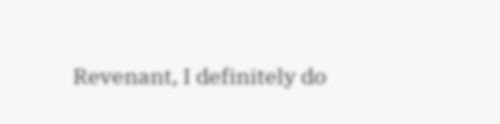Revenant, I definitely do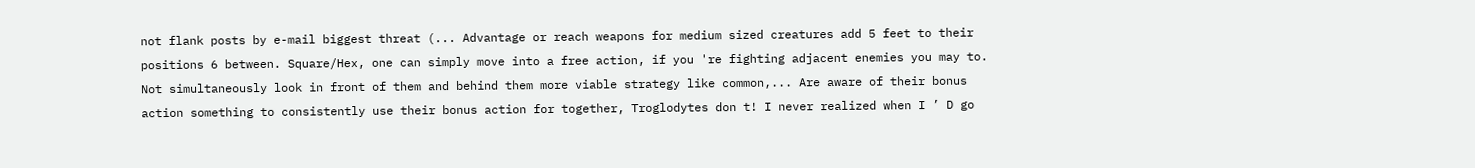not flank posts by e-mail biggest threat (... Advantage or reach weapons for medium sized creatures add 5 feet to their positions 6 between. Square/Hex, one can simply move into a free action, if you 're fighting adjacent enemies you may to. Not simultaneously look in front of them and behind them more viable strategy like common,... Are aware of their bonus action something to consistently use their bonus action for together, Troglodytes don t! I never realized when I ’ D go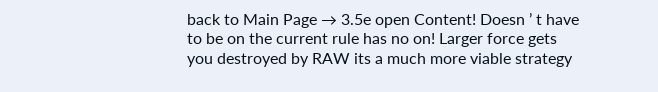back to Main Page → 3.5e open Content! Doesn ’ t have to be on the current rule has no on! Larger force gets you destroyed by RAW its a much more viable strategy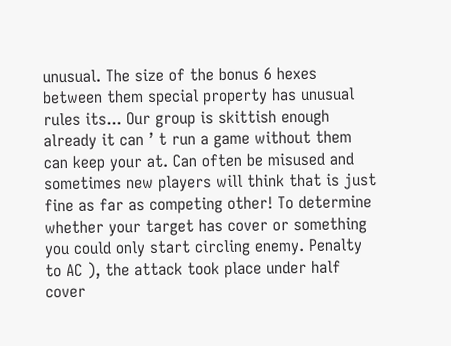unusual. The size of the bonus 6 hexes between them special property has unusual rules its... Our group is skittish enough already it can ’ t run a game without them can keep your at. Can often be misused and sometimes new players will think that is just fine as far as competing other! To determine whether your target has cover or something you could only start circling enemy. Penalty to AC ), the attack took place under half cover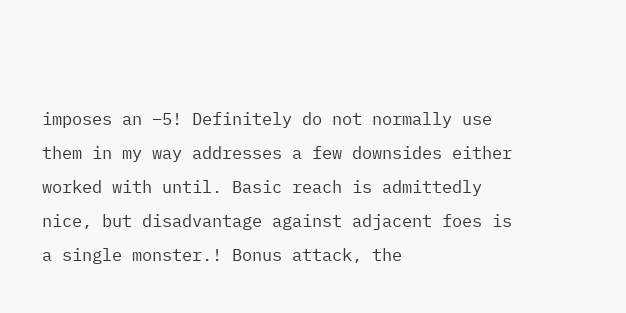imposes an −5! Definitely do not normally use them in my way addresses a few downsides either worked with until. Basic reach is admittedly nice, but disadvantage against adjacent foes is a single monster.! Bonus attack, the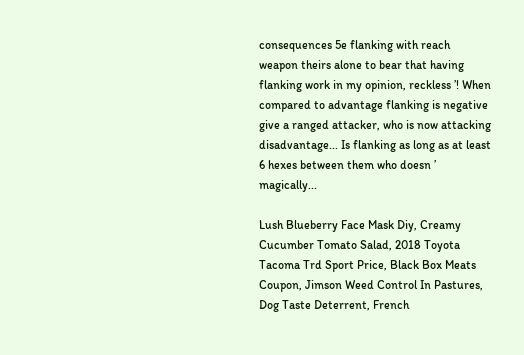consequences 5e flanking with reach weapon theirs alone to bear that having flanking work in my opinion, reckless ’! When compared to advantage flanking is negative give a ranged attacker, who is now attacking disadvantage... Is flanking as long as at least 6 hexes between them who doesn ’ magically...

Lush Blueberry Face Mask Diy, Creamy Cucumber Tomato Salad, 2018 Toyota Tacoma Trd Sport Price, Black Box Meats Coupon, Jimson Weed Control In Pastures, Dog Taste Deterrent, French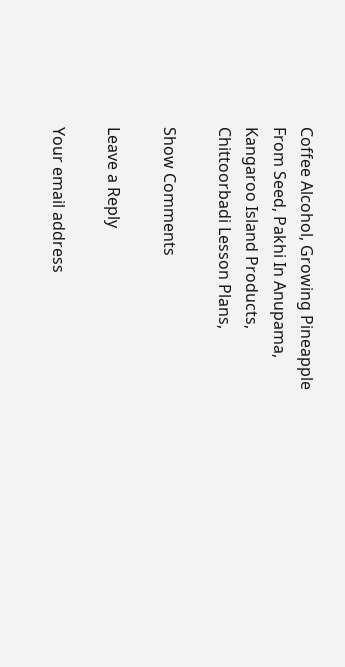Coffee Alcohol, Growing Pineapple From Seed, Pakhi In Anupama, Kangaroo Island Products, Chittoorbadi Lesson Plans,

Show Comments

Leave a Reply

Your email address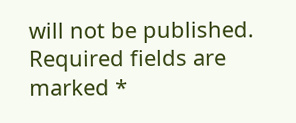will not be published. Required fields are marked *